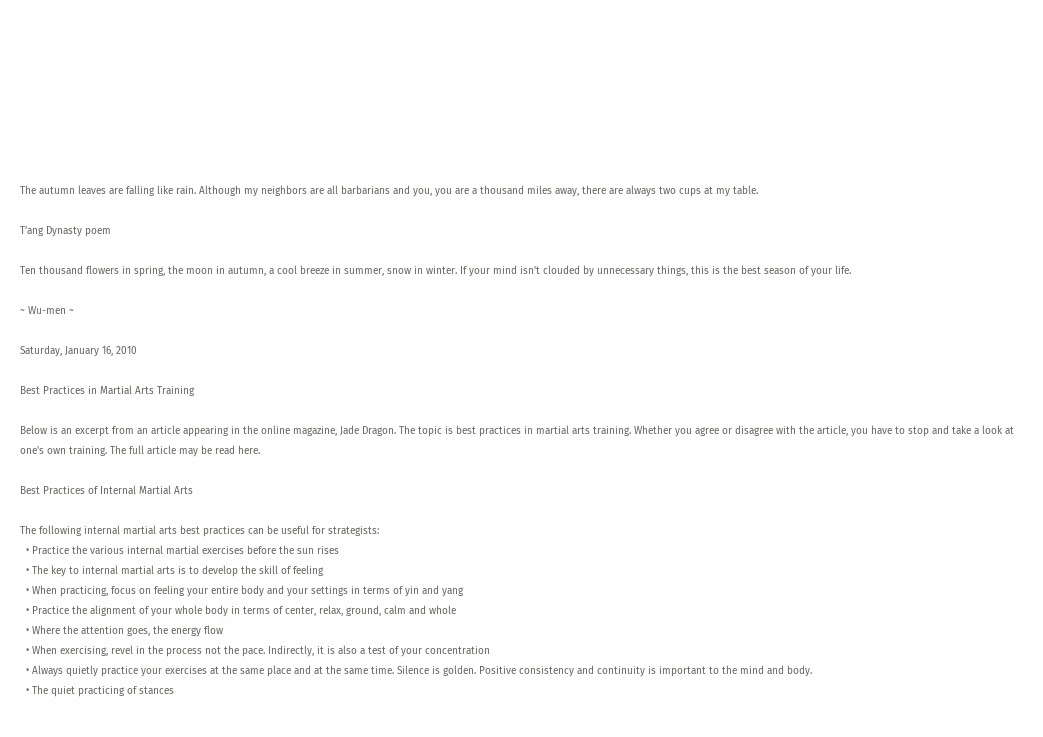The autumn leaves are falling like rain. Although my neighbors are all barbarians and you, you are a thousand miles away, there are always two cups at my table.

T’ang Dynasty poem

Ten thousand flowers in spring, the moon in autumn, a cool breeze in summer, snow in winter. If your mind isn't clouded by unnecessary things, this is the best season of your life.

~ Wu-men ~

Saturday, January 16, 2010

Best Practices in Martial Arts Training

Below is an excerpt from an article appearing in the online magazine, Jade Dragon. The topic is best practices in martial arts training. Whether you agree or disagree with the article, you have to stop and take a look at one's own training. The full article may be read here.

Best Practices of Internal Martial Arts

The following internal martial arts best practices can be useful for strategists:
  • Practice the various internal martial exercises before the sun rises
  • The key to internal martial arts is to develop the skill of feeling
  • When practicing, focus on feeling your entire body and your settings in terms of yin and yang
  • Practice the alignment of your whole body in terms of center, relax, ground, calm and whole
  • Where the attention goes, the energy flow
  • When exercising, revel in the process not the pace. Indirectly, it is also a test of your concentration
  • Always quietly practice your exercises at the same place and at the same time. Silence is golden. Positive consistency and continuity is important to the mind and body.
  • The quiet practicing of stances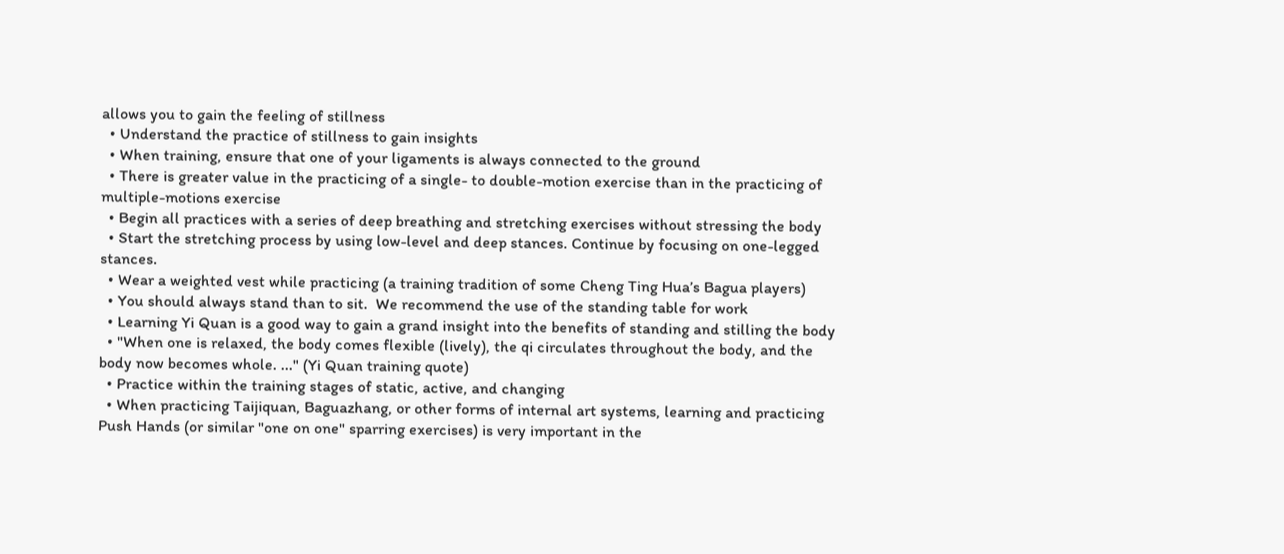allows you to gain the feeling of stillness
  • Understand the practice of stillness to gain insights
  • When training, ensure that one of your ligaments is always connected to the ground
  • There is greater value in the practicing of a single- to double-motion exercise than in the practicing of multiple-motions exercise
  • Begin all practices with a series of deep breathing and stretching exercises without stressing the body
  • Start the stretching process by using low-level and deep stances. Continue by focusing on one-legged stances.
  • Wear a weighted vest while practicing (a training tradition of some Cheng Ting Hua’s Bagua players)
  • You should always stand than to sit.  We recommend the use of the standing table for work
  • Learning Yi Quan is a good way to gain a grand insight into the benefits of standing and stilling the body
  • "When one is relaxed, the body comes flexible (lively), the qi circulates throughout the body, and the body now becomes whole. ..." (Yi Quan training quote)
  • Practice within the training stages of static, active, and changing
  • When practicing Taijiquan, Baguazhang, or other forms of internal art systems, learning and practicing Push Hands (or similar "one on one" sparring exercises) is very important in the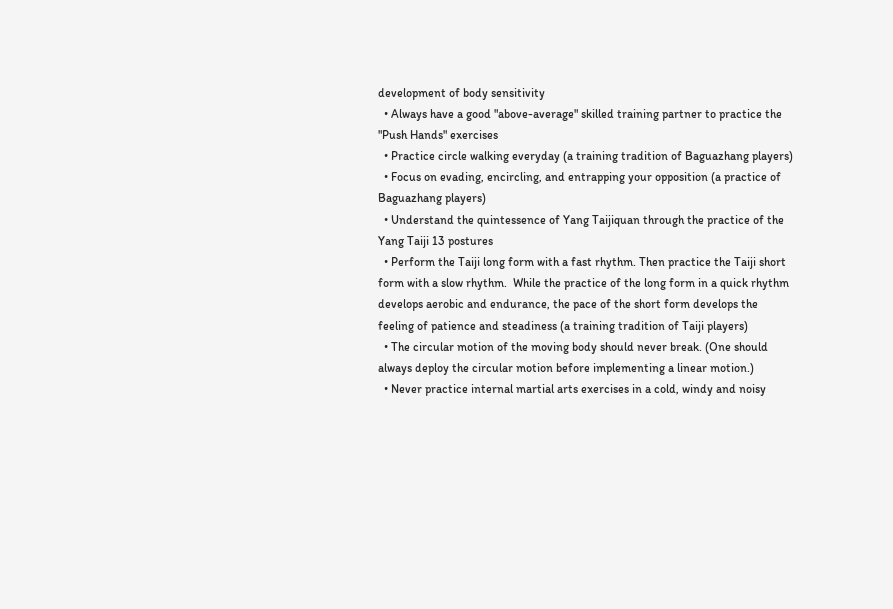development of body sensitivity
  • Always have a good "above-average" skilled training partner to practice the "Push Hands" exercises
  • Practice circle walking everyday (a training tradition of Baguazhang players)
  • Focus on evading, encircling, and entrapping your opposition (a practice of Baguazhang players)
  • Understand the quintessence of Yang Taijiquan through the practice of the Yang Taiji 13 postures
  • Perform the Taiji long form with a fast rhythm. Then practice the Taiji short form with a slow rhythm.  While the practice of the long form in a quick rhythm develops aerobic and endurance, the pace of the short form develops the feeling of patience and steadiness (a training tradition of Taiji players)
  • The circular motion of the moving body should never break. (One should always deploy the circular motion before implementing a linear motion.)
  • Never practice internal martial arts exercises in a cold, windy and noisy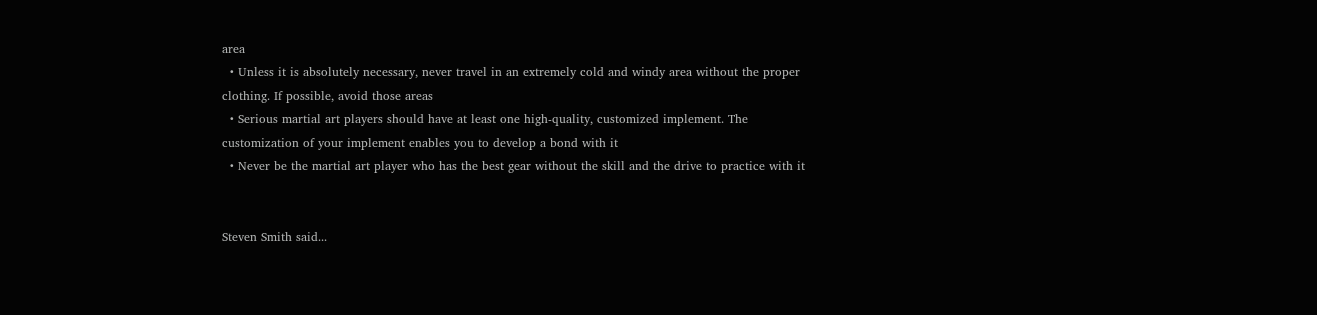area
  • Unless it is absolutely necessary, never travel in an extremely cold and windy area without the proper clothing. If possible, avoid those areas
  • Serious martial art players should have at least one high-quality, customized implement. The customization of your implement enables you to develop a bond with it
  • Never be the martial art player who has the best gear without the skill and the drive to practice with it


Steven Smith said...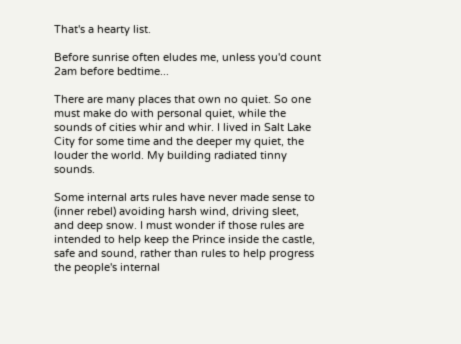That's a hearty list.

Before sunrise often eludes me, unless you'd count 2am before bedtime...

There are many places that own no quiet. So one must make do with personal quiet, while the sounds of cities whir and whir. I lived in Salt Lake City for some time and the deeper my quiet, the louder the world. My building radiated tinny sounds.

Some internal arts rules have never made sense to (inner rebel) avoiding harsh wind, driving sleet, and deep snow. I must wonder if those rules are intended to help keep the Prince inside the castle, safe and sound, rather than rules to help progress the people's internal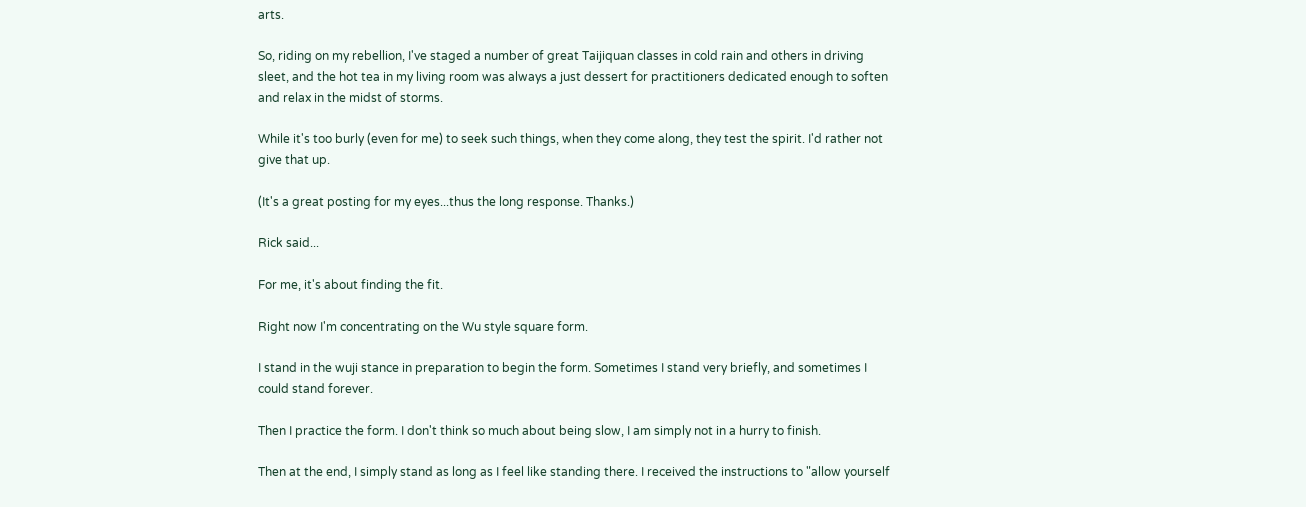arts.

So, riding on my rebellion, I've staged a number of great Taijiquan classes in cold rain and others in driving sleet, and the hot tea in my living room was always a just dessert for practitioners dedicated enough to soften and relax in the midst of storms.

While it's too burly (even for me) to seek such things, when they come along, they test the spirit. I'd rather not give that up.

(It's a great posting for my eyes...thus the long response. Thanks.)

Rick said...

For me, it's about finding the fit.

Right now I'm concentrating on the Wu style square form.

I stand in the wuji stance in preparation to begin the form. Sometimes I stand very briefly, and sometimes I could stand forever.

Then I practice the form. I don't think so much about being slow, I am simply not in a hurry to finish.

Then at the end, I simply stand as long as I feel like standing there. I received the instructions to "allow yourself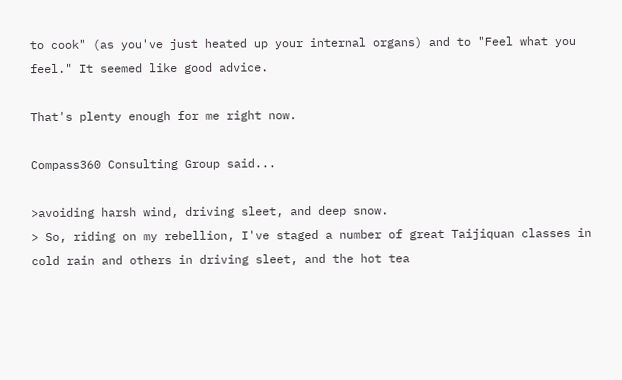to cook" (as you've just heated up your internal organs) and to "Feel what you feel." It seemed like good advice.

That's plenty enough for me right now.

Compass360 Consulting Group said...

>avoiding harsh wind, driving sleet, and deep snow.
> So, riding on my rebellion, I've staged a number of great Taijiquan classes in cold rain and others in driving sleet, and the hot tea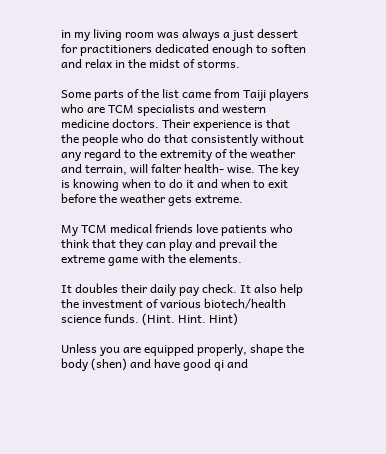in my living room was always a just dessert for practitioners dedicated enough to soften and relax in the midst of storms.

Some parts of the list came from Taiji players who are TCM specialists and western medicine doctors. Their experience is that the people who do that consistently without any regard to the extremity of the weather and terrain, will falter health- wise. The key is knowing when to do it and when to exit before the weather gets extreme.

My TCM medical friends love patients who think that they can play and prevail the extreme game with the elements.

It doubles their daily pay check. It also help the investment of various biotech/health science funds. (Hint. Hint. Hint)

Unless you are equipped properly, shape the body (shen) and have good qi and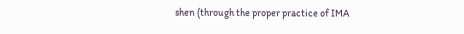shen (through the proper practice of IMA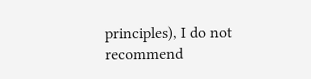principles), I do not recommend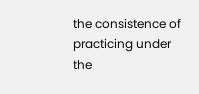the consistence of practicing under the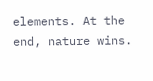elements. At the end, nature wins.